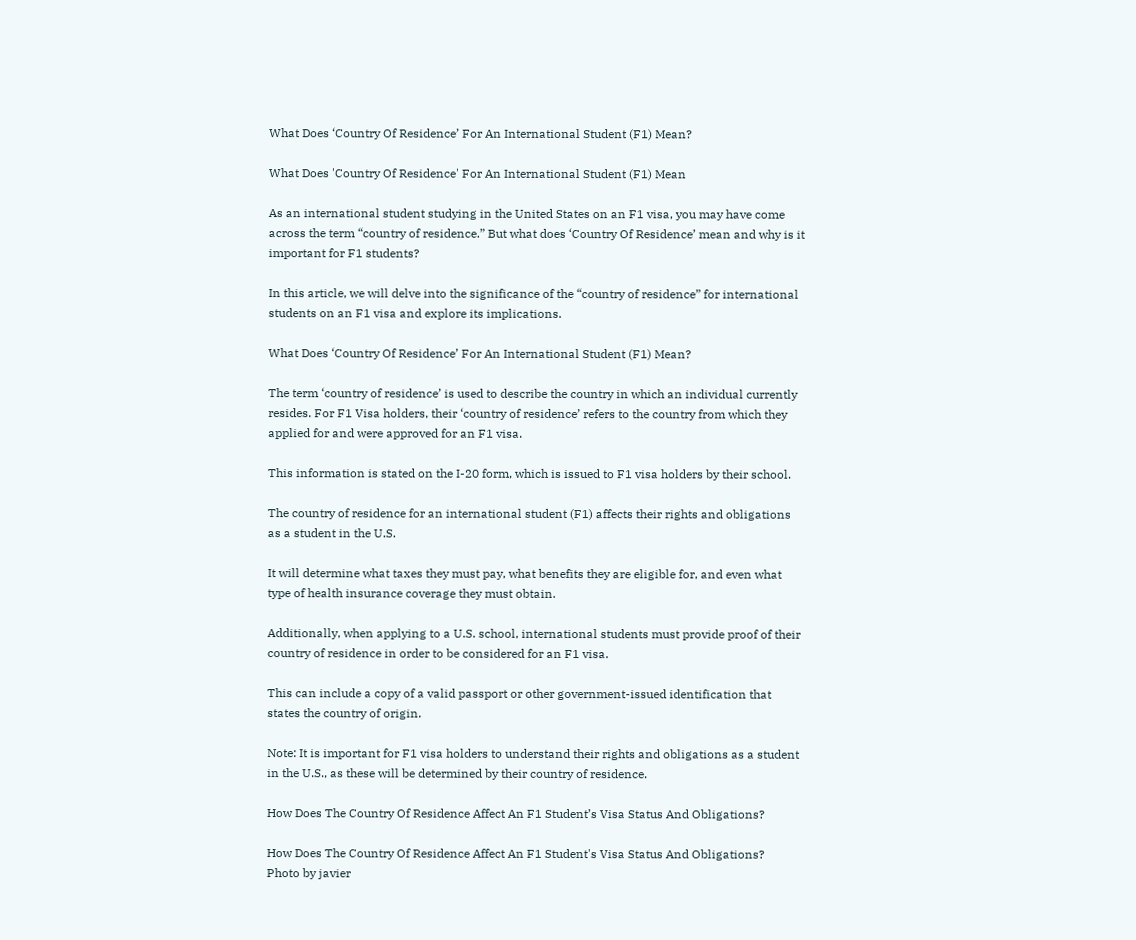What Does ‘Country Of Residence’ For An International Student (F1) Mean?

What Does 'Country Of Residence' For An International Student (F1) Mean

As an international student studying in the United States on an F1 visa, you may have come across the term “country of residence.” But what does ‘Country Of Residence’ mean and why is it important for F1 students?

In this article, we will delve into the significance of the “country of residence” for international students on an F1 visa and explore its implications.

What Does ‘Country Of Residence’ For An International Student (F1) Mean?

The term ‘country of residence’ is used to describe the country in which an individual currently resides. For F1 Visa holders, their ‘country of residence’ refers to the country from which they applied for and were approved for an F1 visa.

This information is stated on the I-20 form, which is issued to F1 visa holders by their school.

The country of residence for an international student (F1) affects their rights and obligations as a student in the U.S.

It will determine what taxes they must pay, what benefits they are eligible for, and even what type of health insurance coverage they must obtain.

Additionally, when applying to a U.S. school, international students must provide proof of their country of residence in order to be considered for an F1 visa.

This can include a copy of a valid passport or other government-issued identification that states the country of origin.

Note: It is important for F1 visa holders to understand their rights and obligations as a student in the U.S., as these will be determined by their country of residence.

How Does The Country Of Residence Affect An F1 Student’s Visa Status And Obligations?

How Does The Country Of Residence Affect An F1 Student's Visa Status And Obligations?
Photo by javier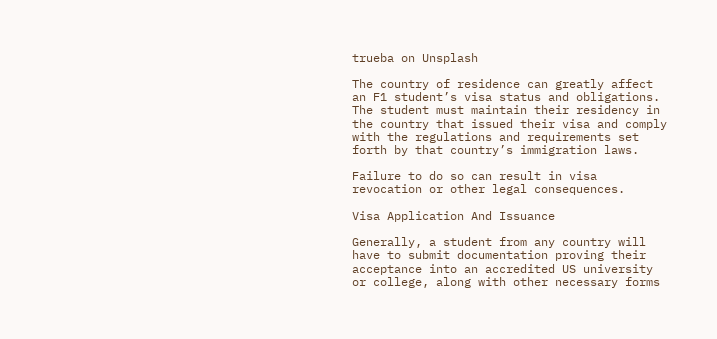trueba on Unsplash

The country of residence can greatly affect an F1 student’s visa status and obligations. The student must maintain their residency in the country that issued their visa and comply with the regulations and requirements set forth by that country’s immigration laws.

Failure to do so can result in visa revocation or other legal consequences.

Visa Application And Issuance

Generally, a student from any country will have to submit documentation proving their acceptance into an accredited US university or college, along with other necessary forms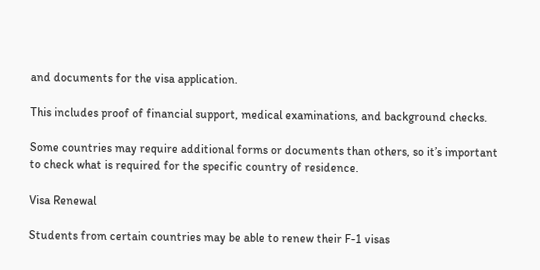and documents for the visa application.

This includes proof of financial support, medical examinations, and background checks.

Some countries may require additional forms or documents than others, so it’s important to check what is required for the specific country of residence.

Visa Renewal

Students from certain countries may be able to renew their F-1 visas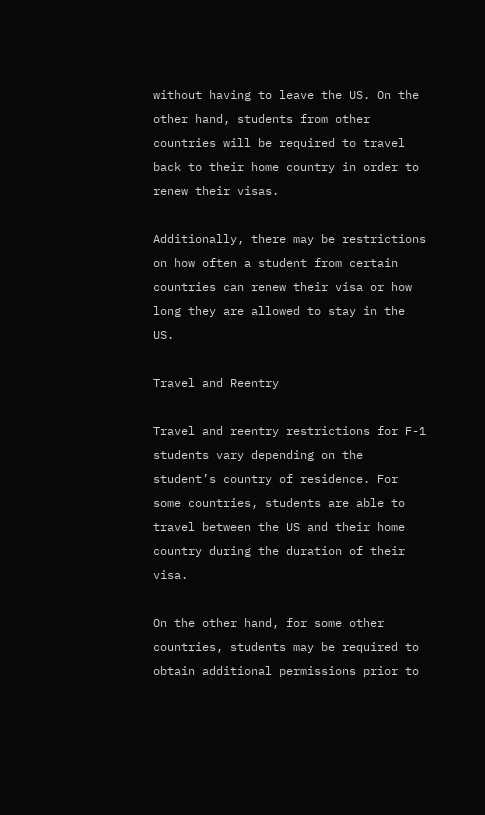without having to leave the US. On the other hand, students from other countries will be required to travel back to their home country in order to renew their visas.

Additionally, there may be restrictions on how often a student from certain countries can renew their visa or how long they are allowed to stay in the US.

Travel and Reentry

Travel and reentry restrictions for F-1 students vary depending on the student’s country of residence. For some countries, students are able to travel between the US and their home country during the duration of their visa.

On the other hand, for some other countries, students may be required to obtain additional permissions prior to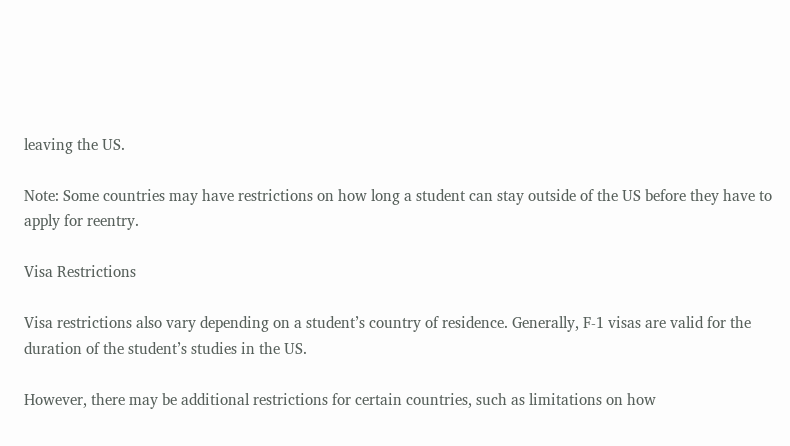leaving the US.

Note: Some countries may have restrictions on how long a student can stay outside of the US before they have to apply for reentry.

Visa Restrictions

Visa restrictions also vary depending on a student’s country of residence. Generally, F-1 visas are valid for the duration of the student’s studies in the US.

However, there may be additional restrictions for certain countries, such as limitations on how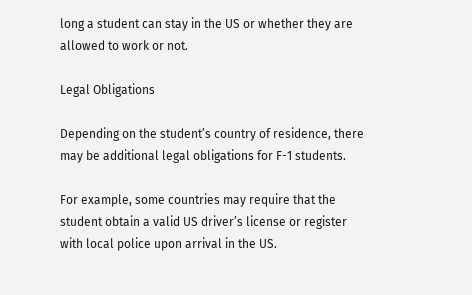long a student can stay in the US or whether they are allowed to work or not.

Legal Obligations

Depending on the student’s country of residence, there may be additional legal obligations for F-1 students.

For example, some countries may require that the student obtain a valid US driver’s license or register with local police upon arrival in the US.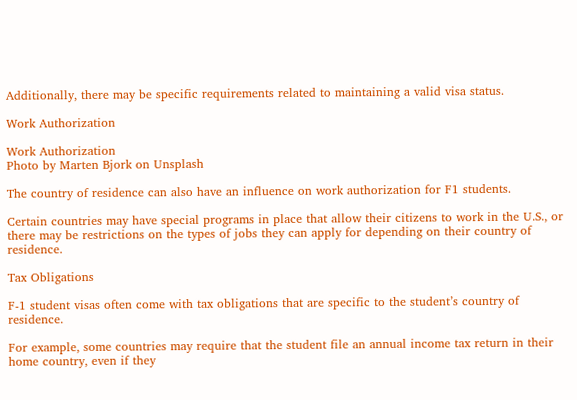Additionally, there may be specific requirements related to maintaining a valid visa status.

Work Authorization

Work Authorization
Photo by Marten Bjork on Unsplash

The country of residence can also have an influence on work authorization for F1 students.

Certain countries may have special programs in place that allow their citizens to work in the U.S., or there may be restrictions on the types of jobs they can apply for depending on their country of residence.

Tax Obligations

F-1 student visas often come with tax obligations that are specific to the student’s country of residence.

For example, some countries may require that the student file an annual income tax return in their home country, even if they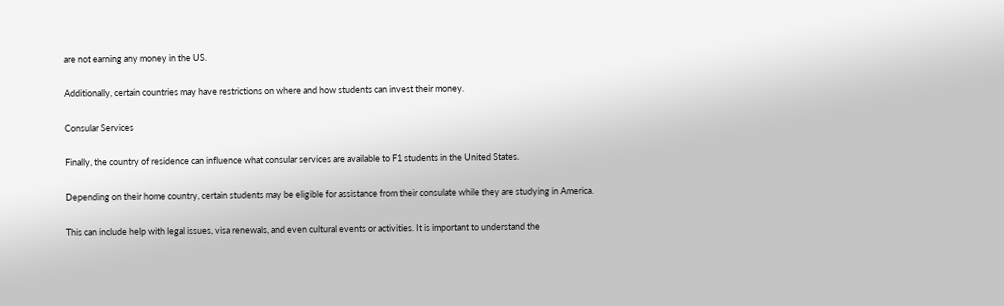are not earning any money in the US.

Additionally, certain countries may have restrictions on where and how students can invest their money.

Consular Services

Finally, the country of residence can influence what consular services are available to F1 students in the United States.

Depending on their home country, certain students may be eligible for assistance from their consulate while they are studying in America.

This can include help with legal issues, visa renewals, and even cultural events or activities. It is important to understand the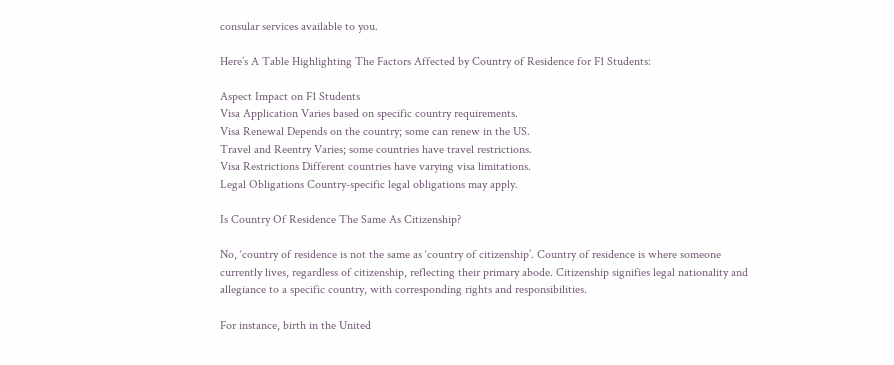consular services available to you.

Here’s A Table Highlighting The Factors Affected by Country of Residence for F1 Students:

Aspect Impact on F1 Students
Visa Application Varies based on specific country requirements.
Visa Renewal Depends on the country; some can renew in the US.
Travel and Reentry Varies; some countries have travel restrictions.
Visa Restrictions Different countries have varying visa limitations.
Legal Obligations Country-specific legal obligations may apply.

Is Country Of Residence The Same As Citizenship?

No, ‘country of residence is not the same as ‘country of citizenship’. Country of residence is where someone currently lives, regardless of citizenship, reflecting their primary abode. Citizenship signifies legal nationality and allegiance to a specific country, with corresponding rights and responsibilities.

For instance, birth in the United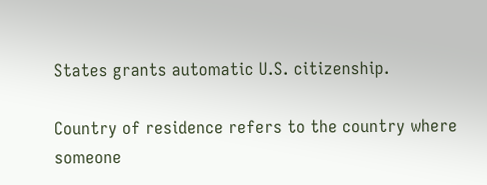States grants automatic U.S. citizenship.

Country of residence refers to the country where someone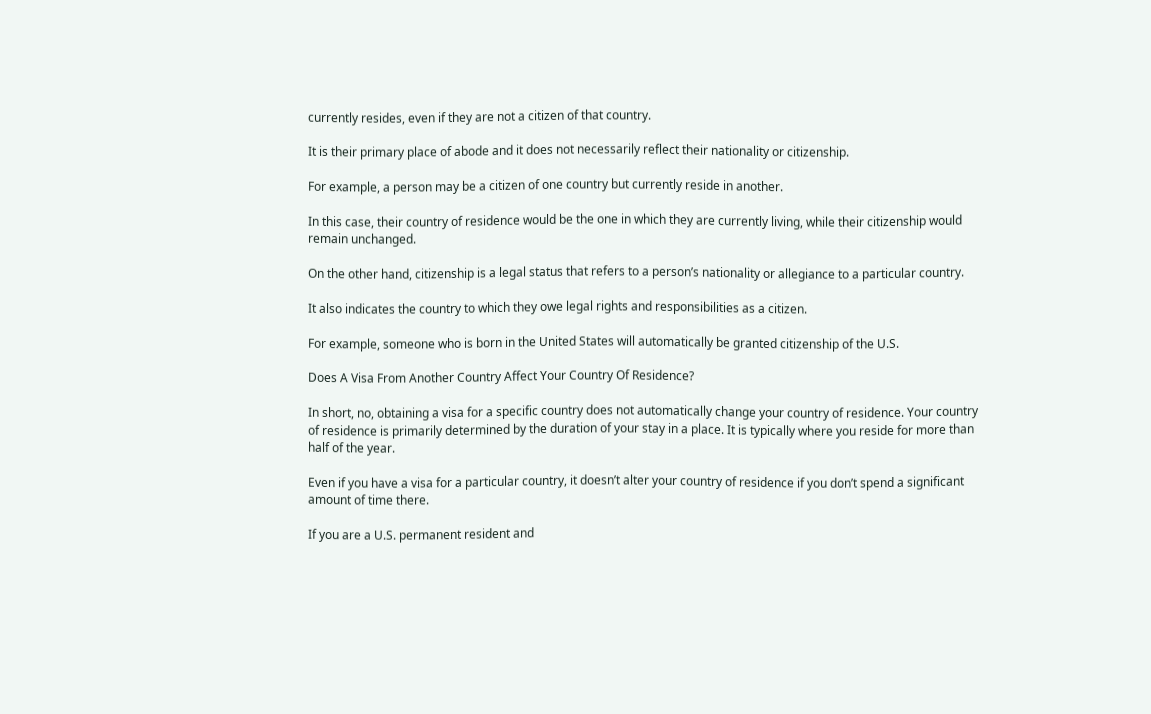currently resides, even if they are not a citizen of that country.

It is their primary place of abode and it does not necessarily reflect their nationality or citizenship.

For example, a person may be a citizen of one country but currently reside in another.

In this case, their country of residence would be the one in which they are currently living, while their citizenship would remain unchanged.

On the other hand, citizenship is a legal status that refers to a person’s nationality or allegiance to a particular country.

It also indicates the country to which they owe legal rights and responsibilities as a citizen.

For example, someone who is born in the United States will automatically be granted citizenship of the U.S.

Does A Visa From Another Country Affect Your Country Of Residence?

In short, no, obtaining a visa for a specific country does not automatically change your country of residence. Your country of residence is primarily determined by the duration of your stay in a place. It is typically where you reside for more than half of the year.

Even if you have a visa for a particular country, it doesn’t alter your country of residence if you don’t spend a significant amount of time there.

If you are a U.S. permanent resident and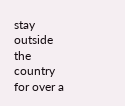stay outside the country for over a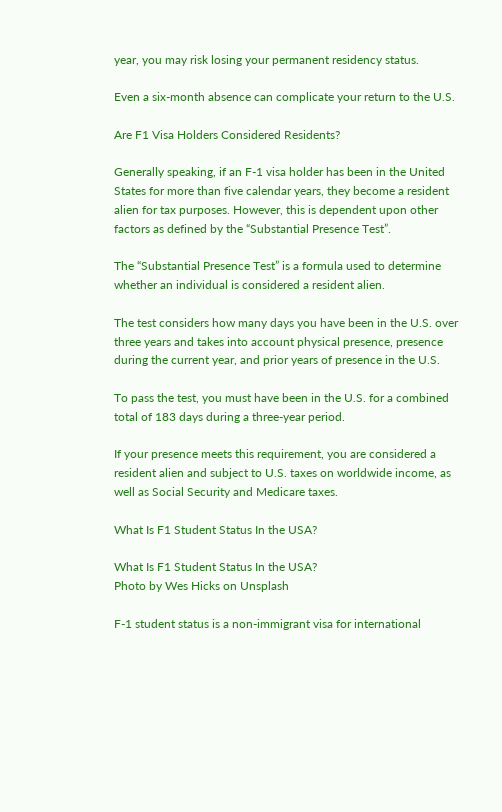year, you may risk losing your permanent residency status.

Even a six-month absence can complicate your return to the U.S.

Are F1 Visa Holders Considered Residents?

Generally speaking, if an F-1 visa holder has been in the United States for more than five calendar years, they become a resident alien for tax purposes. However, this is dependent upon other factors as defined by the “Substantial Presence Test”.

The “Substantial Presence Test” is a formula used to determine whether an individual is considered a resident alien.

The test considers how many days you have been in the U.S. over three years and takes into account physical presence, presence during the current year, and prior years of presence in the U.S.

To pass the test, you must have been in the U.S. for a combined total of 183 days during a three-year period.

If your presence meets this requirement, you are considered a resident alien and subject to U.S. taxes on worldwide income, as well as Social Security and Medicare taxes.

What Is F1 Student Status In the USA?

What Is F1 Student Status In the USA?
Photo by Wes Hicks on Unsplash

F-1 student status is a non-immigrant visa for international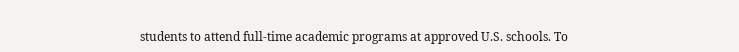students to attend full-time academic programs at approved U.S. schools. To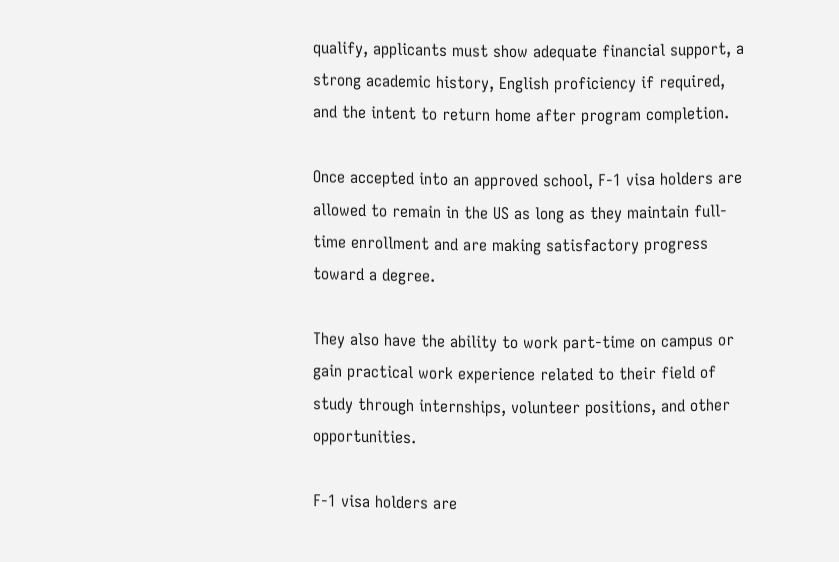qualify, applicants must show adequate financial support, a strong academic history, English proficiency if required, and the intent to return home after program completion.

Once accepted into an approved school, F-1 visa holders are allowed to remain in the US as long as they maintain full-time enrollment and are making satisfactory progress toward a degree.

They also have the ability to work part-time on campus or gain practical work experience related to their field of study through internships, volunteer positions, and other opportunities.

F-1 visa holders are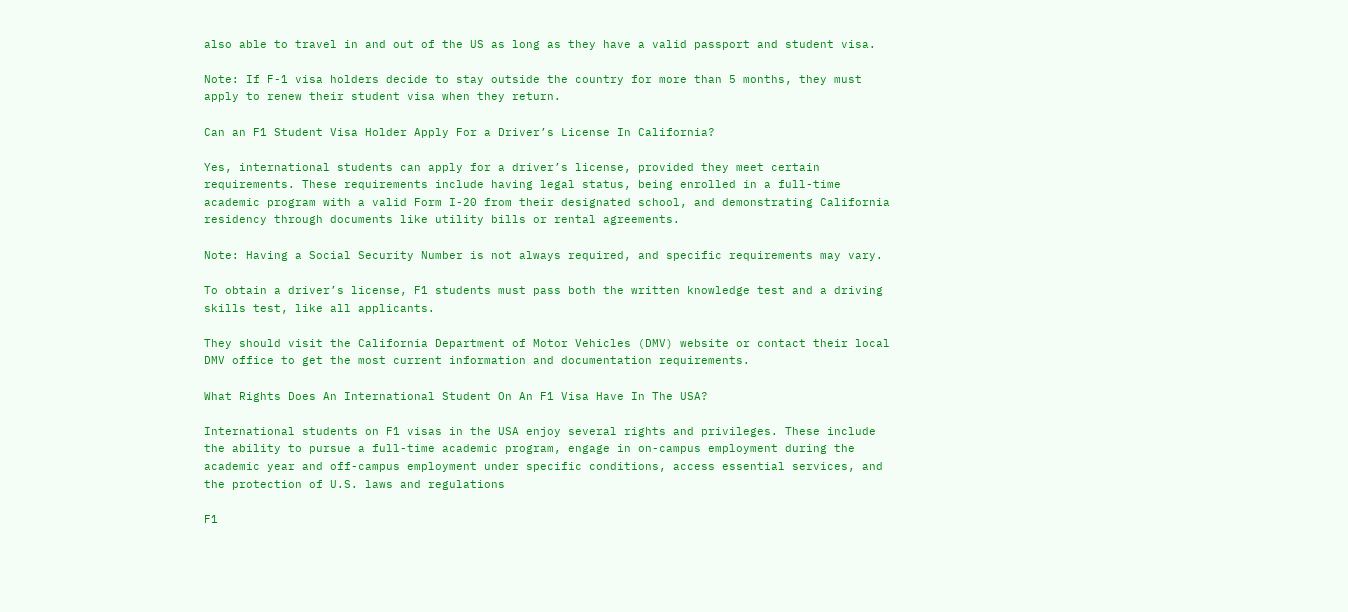also able to travel in and out of the US as long as they have a valid passport and student visa.

Note: If F-1 visa holders decide to stay outside the country for more than 5 months, they must apply to renew their student visa when they return.

Can an F1 Student Visa Holder Apply For a Driver’s License In California?

Yes, international students can apply for a driver’s license, provided they meet certain requirements. These requirements include having legal status, being enrolled in a full-time academic program with a valid Form I-20 from their designated school, and demonstrating California residency through documents like utility bills or rental agreements.

Note: Having a Social Security Number is not always required, and specific requirements may vary.

To obtain a driver’s license, F1 students must pass both the written knowledge test and a driving skills test, like all applicants.

They should visit the California Department of Motor Vehicles (DMV) website or contact their local DMV office to get the most current information and documentation requirements.

What Rights Does An International Student On An F1 Visa Have In The USA?

International students on F1 visas in the USA enjoy several rights and privileges. These include the ability to pursue a full-time academic program, engage in on-campus employment during the academic year and off-campus employment under specific conditions, access essential services, and the protection of U.S. laws and regulations

F1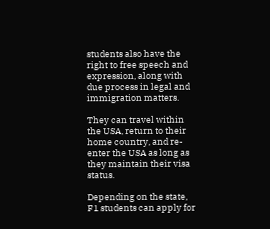students also have the right to free speech and expression, along with due process in legal and immigration matters.

They can travel within the USA, return to their home country, and re-enter the USA as long as they maintain their visa status.

Depending on the state, F1 students can apply for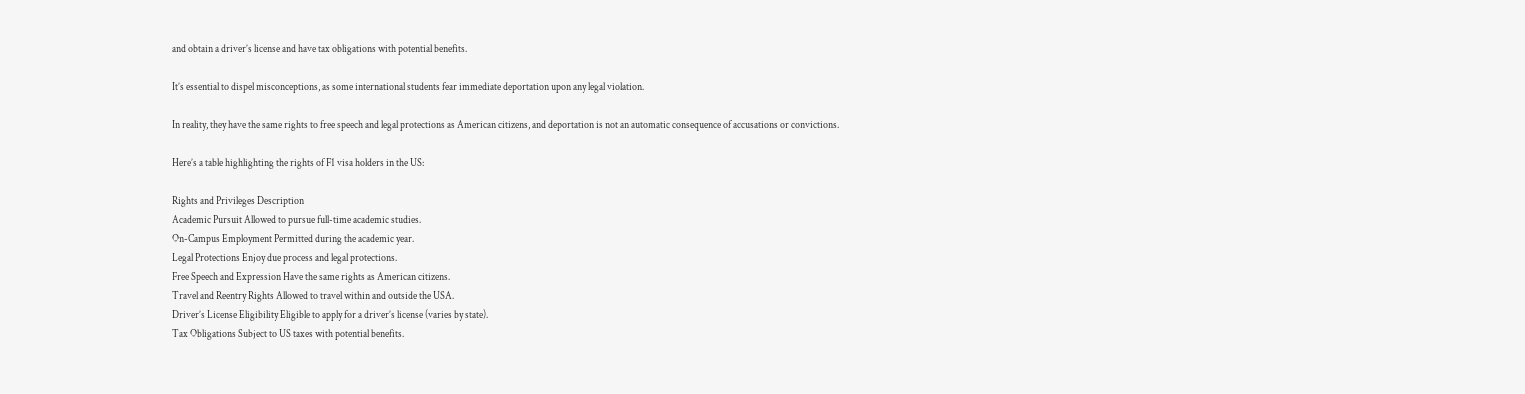and obtain a driver’s license and have tax obligations with potential benefits.

It’s essential to dispel misconceptions, as some international students fear immediate deportation upon any legal violation.

In reality, they have the same rights to free speech and legal protections as American citizens, and deportation is not an automatic consequence of accusations or convictions.

Here’s a table highlighting the rights of F1 visa holders in the US:

Rights and Privileges Description
Academic Pursuit Allowed to pursue full-time academic studies.
On-Campus Employment Permitted during the academic year.
Legal Protections Enjoy due process and legal protections.
Free Speech and Expression Have the same rights as American citizens.
Travel and Reentry Rights Allowed to travel within and outside the USA.
Driver’s License Eligibility Eligible to apply for a driver’s license (varies by state).
Tax Obligations Subject to US taxes with potential benefits.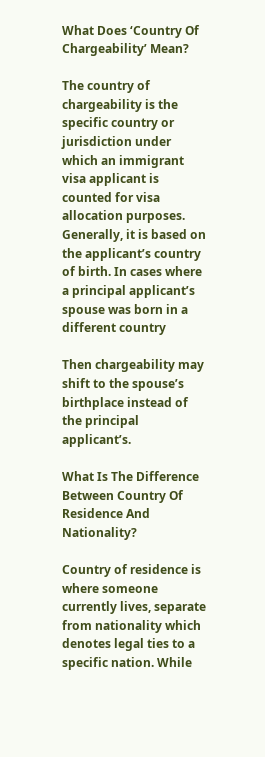What Does ‘Country Of Chargeability’ Mean?

The country of chargeability is the specific country or jurisdiction under which an immigrant visa applicant is counted for visa allocation purposes. Generally, it is based on the applicant’s country of birth. In cases where a principal applicant’s spouse was born in a different country

Then chargeability may shift to the spouse’s birthplace instead of the principal applicant’s.

What Is The Difference Between Country Of Residence And Nationality?

Country of residence is where someone currently lives, separate from nationality which denotes legal ties to a specific nation. While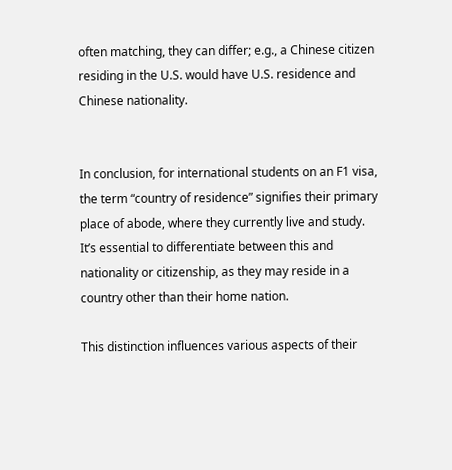often matching, they can differ; e.g., a Chinese citizen residing in the U.S. would have U.S. residence and Chinese nationality.


In conclusion, for international students on an F1 visa, the term “country of residence” signifies their primary place of abode, where they currently live and study. It’s essential to differentiate between this and nationality or citizenship, as they may reside in a country other than their home nation.

This distinction influences various aspects of their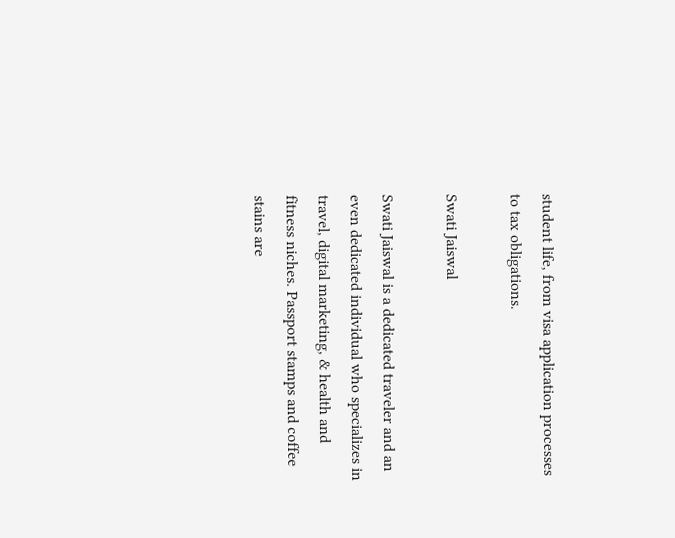student life, from visa application processes to tax obligations.

Swati Jaiswal

Swati Jaiswal is a dedicated traveler and an even dedicated individual who specializes in travel, digital marketing, & health and fitness niches. Passport stamps and coffee stains are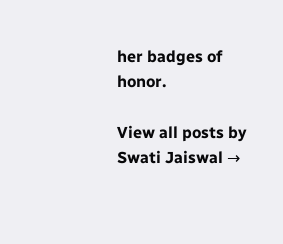her badges of honor.

View all posts by Swati Jaiswal →